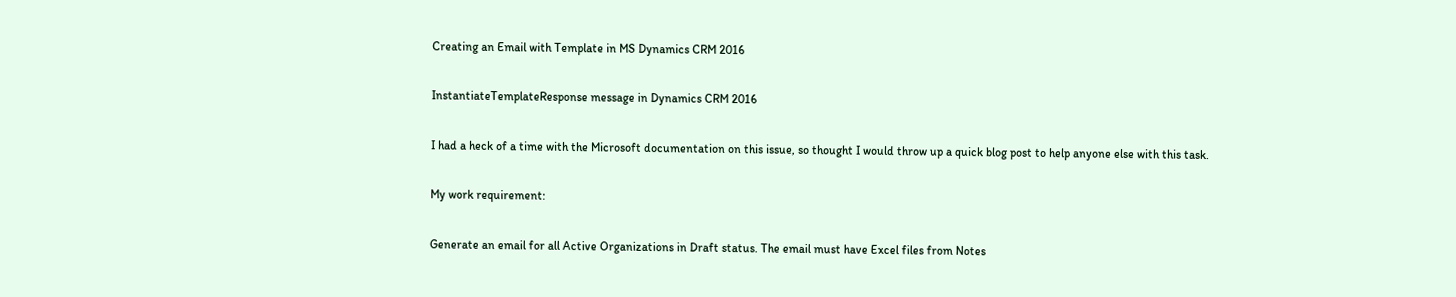Creating an Email with Template in MS Dynamics CRM 2016

InstantiateTemplateResponse message in Dynamics CRM 2016

I had a heck of a time with the Microsoft documentation on this issue, so thought I would throw up a quick blog post to help anyone else with this task.

My work requirement:

Generate an email for all Active Organizations in Draft status. The email must have Excel files from Notes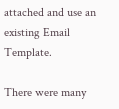attached and use an existing Email Template.

There were many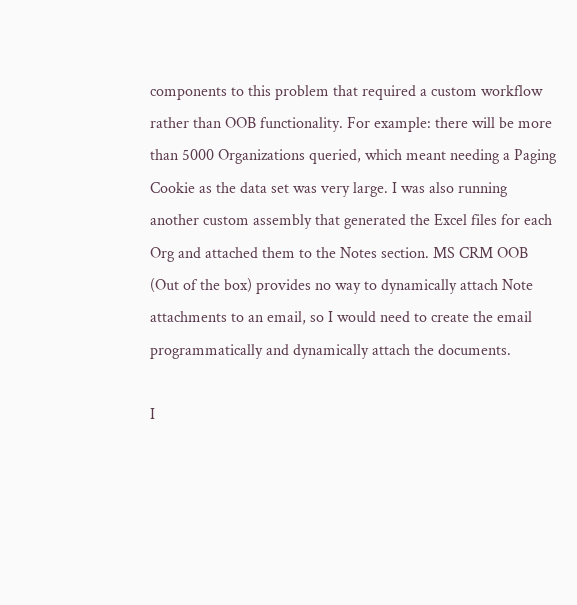components to this problem that required a custom workflow rather than OOB functionality. For example: there will be more than 5000 Organizations queried, which meant needing a Paging Cookie as the data set was very large. I was also running another custom assembly that generated the Excel files for each Org and attached them to the Notes section. MS CRM OOB (Out of the box) provides no way to dynamically attach Note attachments to an email, so I would need to create the email programmatically and dynamically attach the documents.

I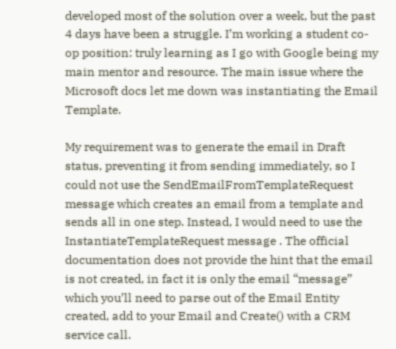developed most of the solution over a week, but the past 4 days have been a struggle. I’m working a student co-op position: truly learning as I go with Google being my main mentor and resource. The main issue where the Microsoft docs let me down was instantiating the Email Template.

My requirement was to generate the email in Draft status, preventing it from sending immediately, so I could not use the SendEmailFromTemplateRequest message which creates an email from a template and sends all in one step. Instead, I would need to use the InstantiateTemplateRequest message . The official documentation does not provide the hint that the email is not created, in fact it is only the email “message” which you’ll need to parse out of the Email Entity created, add to your Email and Create() with a CRM service call.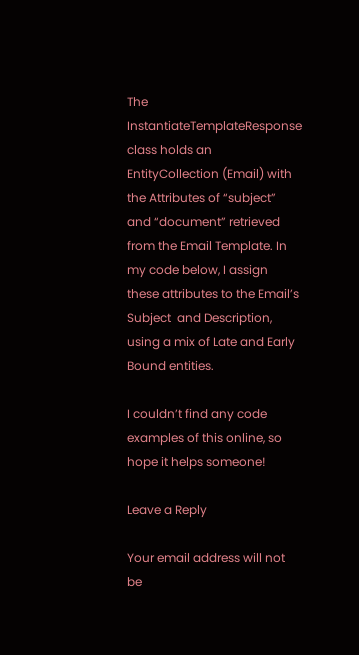The InstantiateTemplateResponse class holds an EntityCollection (Email) with the Attributes of “subject” and “document” retrieved from the Email Template. In my code below, I assign these attributes to the Email’s Subject  and Description, using a mix of Late and Early Bound entities.

I couldn’t find any code examples of this online, so hope it helps someone!

Leave a Reply

Your email address will not be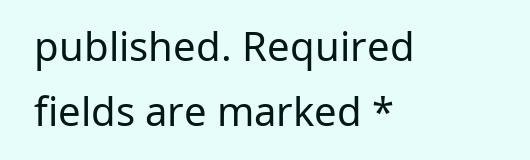published. Required fields are marked *